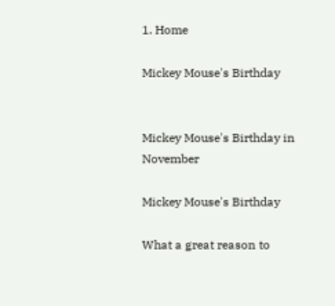1. Home

Mickey Mouse's Birthday


Mickey Mouse's Birthday in November

Mickey Mouse's Birthday

What a great reason to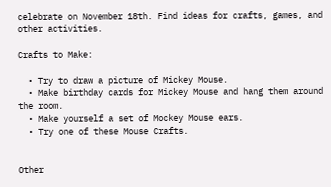celebrate on November 18th. Find ideas for crafts, games, and other activities.

Crafts to Make:

  • Try to draw a picture of Mickey Mouse.
  • Make birthday cards for Mickey Mouse and hang them around the room.
  • Make yourself a set of Mockey Mouse ears.
  • Try one of these Mouse Crafts.


Other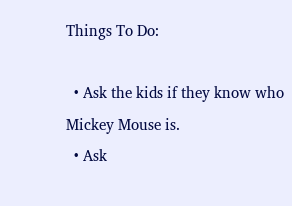Things To Do:

  • Ask the kids if they know who Mickey Mouse is.
  • Ask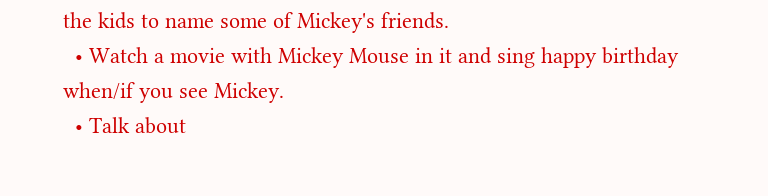the kids to name some of Mickey's friends.
  • Watch a movie with Mickey Mouse in it and sing happy birthday when/if you see Mickey.
  • Talk about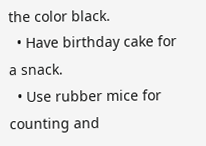the color black.
  • Have birthday cake for a snack.
  • Use rubber mice for counting and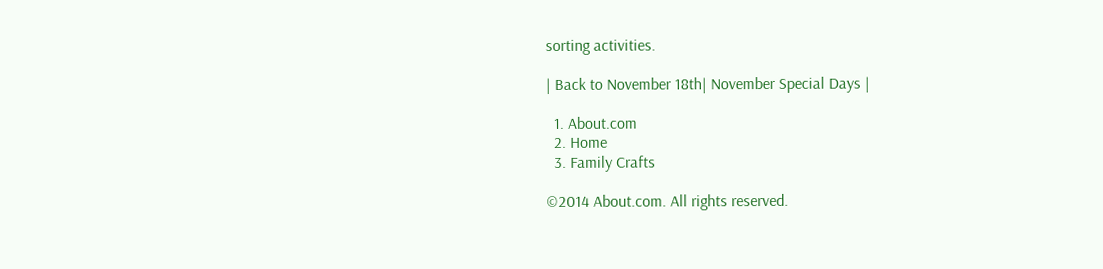sorting activities.

| Back to November 18th| November Special Days |

  1. About.com
  2. Home
  3. Family Crafts

©2014 About.com. All rights reserved.